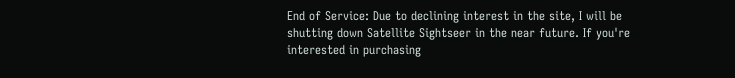End of Service: Due to declining interest in the site, I will be shutting down Satellite Sightseer in the near future. If you're interested in purchasing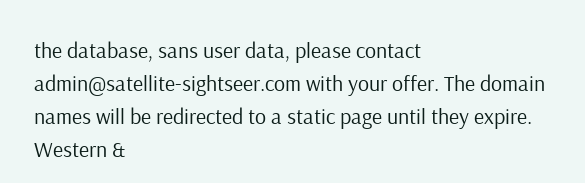the database, sans user data, please contact admin@satellite-sightseer.com with your offer. The domain names will be redirected to a static page until they expire.
Western &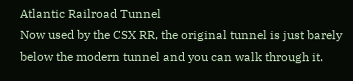Atlantic Railroad Tunnel
Now used by the CSX RR, the original tunnel is just barely below the modern tunnel and you can walk through it.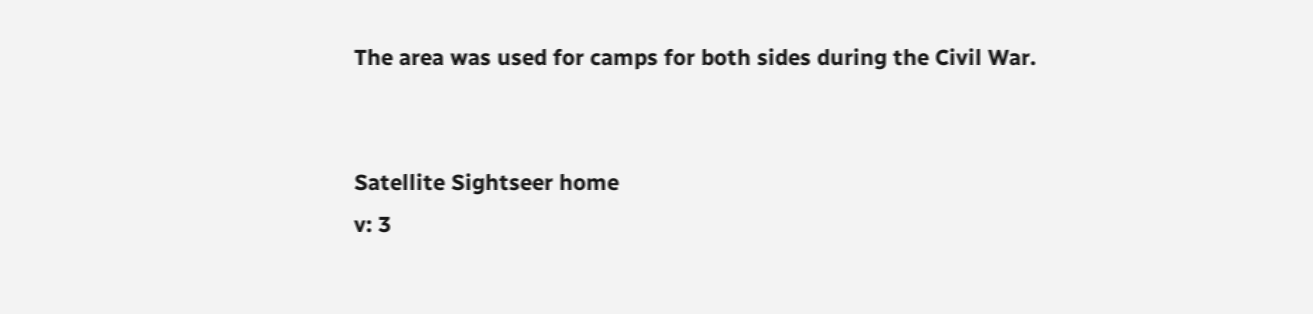The area was used for camps for both sides during the Civil War.


Satellite Sightseer home
v: 3